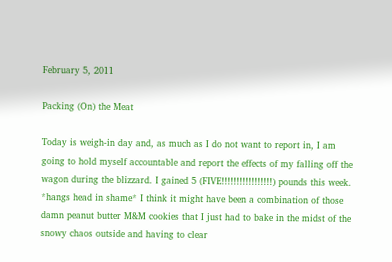February 5, 2011

Packing (On) the Meat

Today is weigh-in day and, as much as I do not want to report in, I am going to hold myself accountable and report the effects of my falling off the wagon during the blizzard. I gained 5 (FIVE!!!!!!!!!!!!!!!!!) pounds this week. *hangs head in shame* I think it might have been a combination of those damn peanut butter M&M cookies that I just had to bake in the midst of the snowy chaos outside and having to clear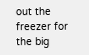out the freezer for the big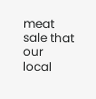meat sale that our local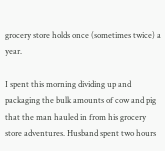grocery store holds once (sometimes twice) a year.

I spent this morning dividing up and packaging the bulk amounts of cow and pig that the man hauled in from his grocery store adventures. Husband spent two hours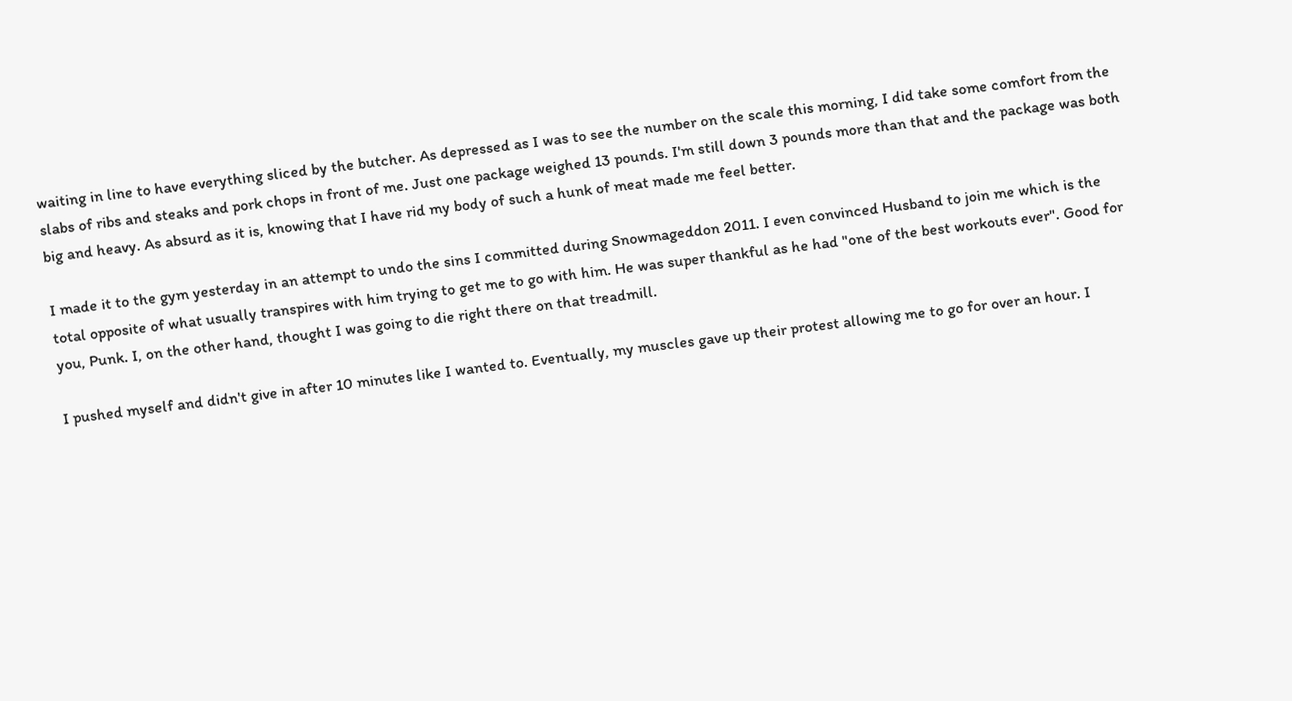waiting in line to have everything sliced by the butcher. As depressed as I was to see the number on the scale this morning, I did take some comfort from the slabs of ribs and steaks and pork chops in front of me. Just one package weighed 13 pounds. I'm still down 3 pounds more than that and the package was both big and heavy. As absurd as it is, knowing that I have rid my body of such a hunk of meat made me feel better.

I made it to the gym yesterday in an attempt to undo the sins I committed during Snowmageddon 2011. I even convinced Husband to join me which is the total opposite of what usually transpires with him trying to get me to go with him. He was super thankful as he had "one of the best workouts ever". Good for you, Punk. I, on the other hand, thought I was going to die right there on that treadmill.

I pushed myself and didn't give in after 10 minutes like I wanted to. Eventually, my muscles gave up their protest allowing me to go for over an hour. I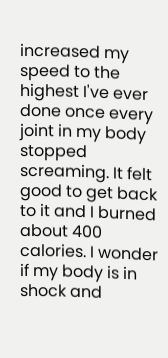increased my speed to the highest I've ever done once every joint in my body stopped screaming. It felt good to get back to it and I burned about 400 calories. I wonder if my body is in shock and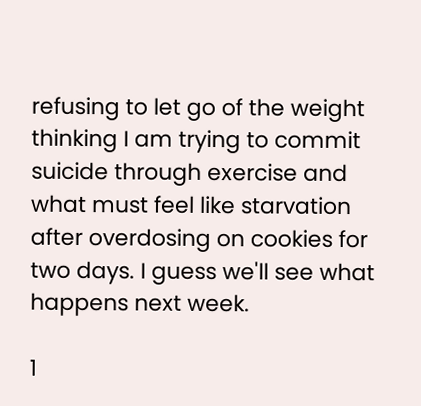refusing to let go of the weight thinking I am trying to commit suicide through exercise and what must feel like starvation after overdosing on cookies for two days. I guess we'll see what happens next week.

1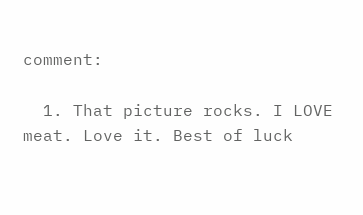comment:

  1. That picture rocks. I LOVE meat. Love it. Best of luck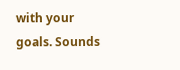with your goals. Sounds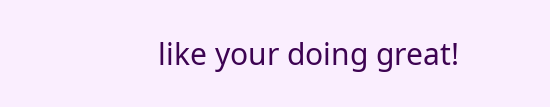like your doing great!